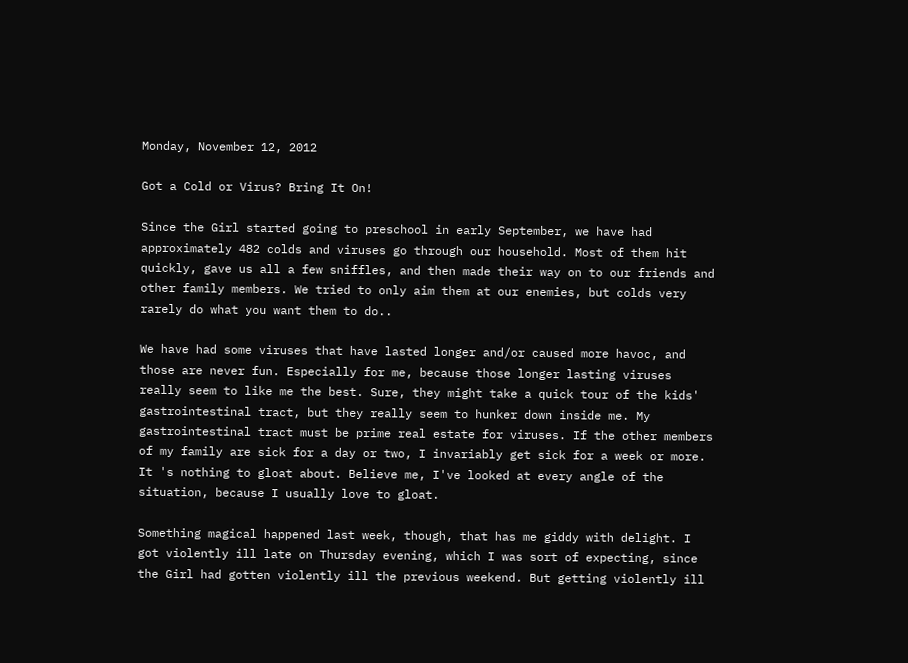Monday, November 12, 2012

Got a Cold or Virus? Bring It On!

Since the Girl started going to preschool in early September, we have had approximately 482 colds and viruses go through our household. Most of them hit quickly, gave us all a few sniffles, and then made their way on to our friends and other family members. We tried to only aim them at our enemies, but colds very rarely do what you want them to do..

We have had some viruses that have lasted longer and/or caused more havoc, and those are never fun. Especially for me, because those longer lasting viruses really seem to like me the best. Sure, they might take a quick tour of the kids' gastrointestinal tract, but they really seem to hunker down inside me. My gastrointestinal tract must be prime real estate for viruses. If the other members of my family are sick for a day or two, I invariably get sick for a week or more. It 's nothing to gloat about. Believe me, I've looked at every angle of the situation, because I usually love to gloat.

Something magical happened last week, though, that has me giddy with delight. I got violently ill late on Thursday evening, which I was sort of expecting, since the Girl had gotten violently ill the previous weekend. But getting violently ill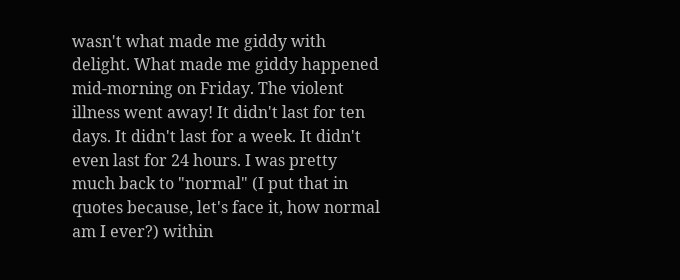wasn't what made me giddy with delight. What made me giddy happened mid-morning on Friday. The violent illness went away! It didn't last for ten days. It didn't last for a week. It didn't even last for 24 hours. I was pretty much back to "normal" (I put that in quotes because, let's face it, how normal am I ever?) within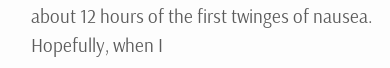about 12 hours of the first twinges of nausea.
Hopefully, when I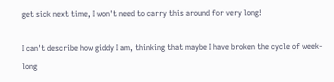get sick next time, I won't need to carry this around for very long!

I can't describe how giddy I am, thinking that maybe I have broken the cycle of week-long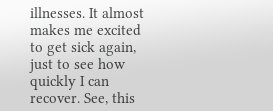illnesses. It almost makes me excited to get sick again, just to see how quickly I can recover. See, this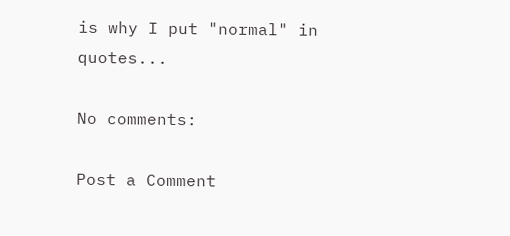is why I put "normal" in quotes...

No comments:

Post a Comment